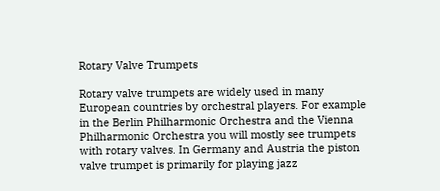Rotary Valve Trumpets

Rotary valve trumpets are widely used in many European countries by orchestral players. For example in the Berlin Philharmonic Orchestra and the Vienna Philharmonic Orchestra you will mostly see trumpets with rotary valves. In Germany and Austria the piston valve trumpet is primarily for playing jazz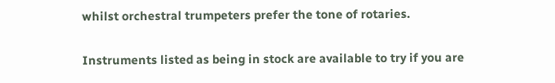whilst orchestral trumpeters prefer the tone of rotaries.

Instruments listed as being in stock are available to try if you are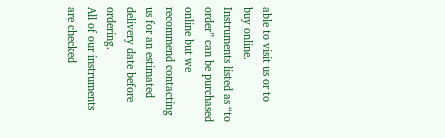able to visit us or to buy online.
Instruments listed as “to order” can be purchased online but we recommend contacting us for an estimated delivery date before ordering.
All of our instruments are checked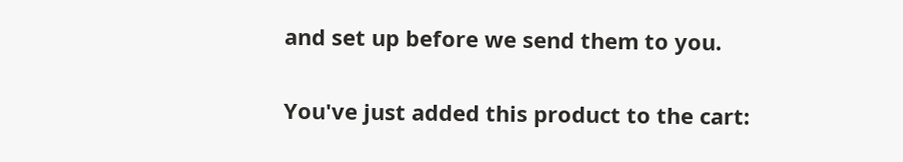and set up before we send them to you.

You've just added this product to the cart: